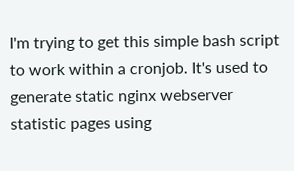I'm trying to get this simple bash script to work within a cronjob. It's used to generate static nginx webserver statistic pages using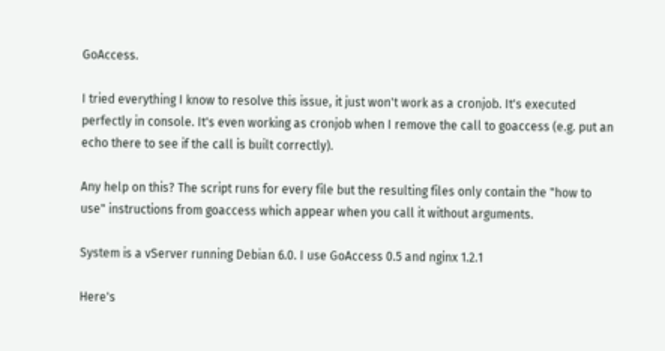GoAccess.

I tried everything I know to resolve this issue, it just won't work as a cronjob. It's executed perfectly in console. It's even working as cronjob when I remove the call to goaccess (e.g. put an echo there to see if the call is built correctly).

Any help on this? The script runs for every file but the resulting files only contain the "how to use" instructions from goaccess which appear when you call it without arguments.

System is a vServer running Debian 6.0. I use GoAccess 0.5 and nginx 1.2.1

Here's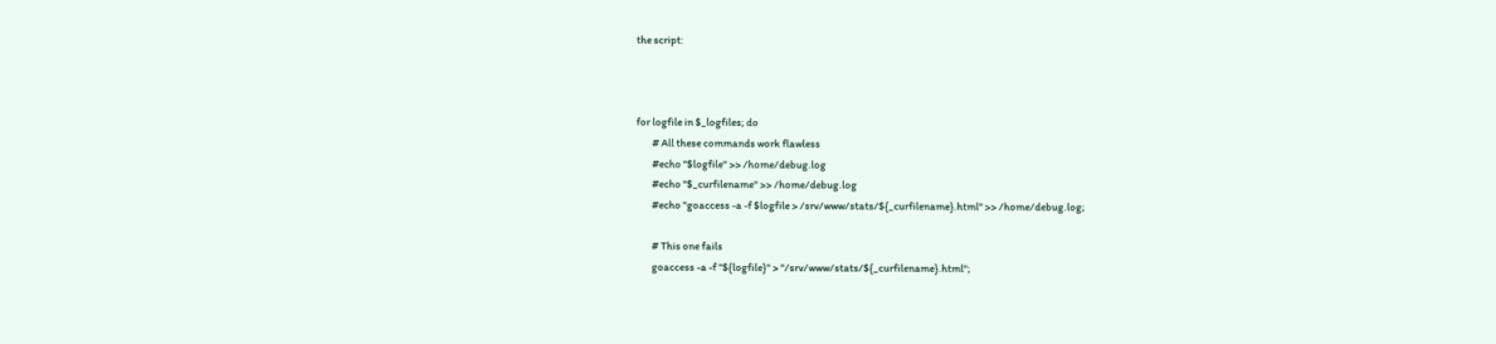the script:



for logfile in $_logfiles; do
        # All these commands work flawless
        #echo "$logfile" >> /home/debug.log
        #echo "$_curfilename" >> /home/debug.log
        #echo "goaccess -a -f $logfile > /srv/www/stats/${_curfilename}.html" >> /home/debug.log;

        # This one fails
        goaccess -a -f "${logfile}" > "/srv/www/stats/${_curfilename}.html";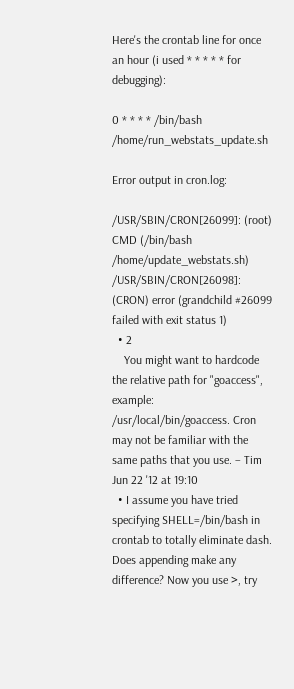Here's the crontab line for once an hour (i used * * * * * for debugging):

0 * * * * /bin/bash /home/run_webstats_update.sh

Error output in cron.log:

/USR/SBIN/CRON[26099]: (root) CMD (/bin/bash /home/update_webstats.sh)
/USR/SBIN/CRON[26098]: (CRON) error (grandchild #26099 failed with exit status 1)
  • 2
    You might want to hardcode the relative path for "goaccess", example: /usr/local/bin/goaccess. Cron may not be familiar with the same paths that you use. – Tim Jun 22 '12 at 19:10
  • I assume you have tried specifying SHELL=/bin/bash in crontab to totally eliminate dash. Does appending make any difference? Now you use >, try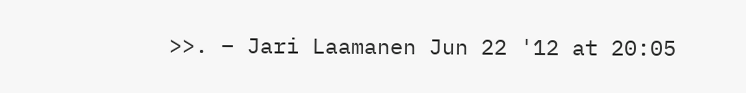>>. – Jari Laamanen Jun 22 '12 at 20:05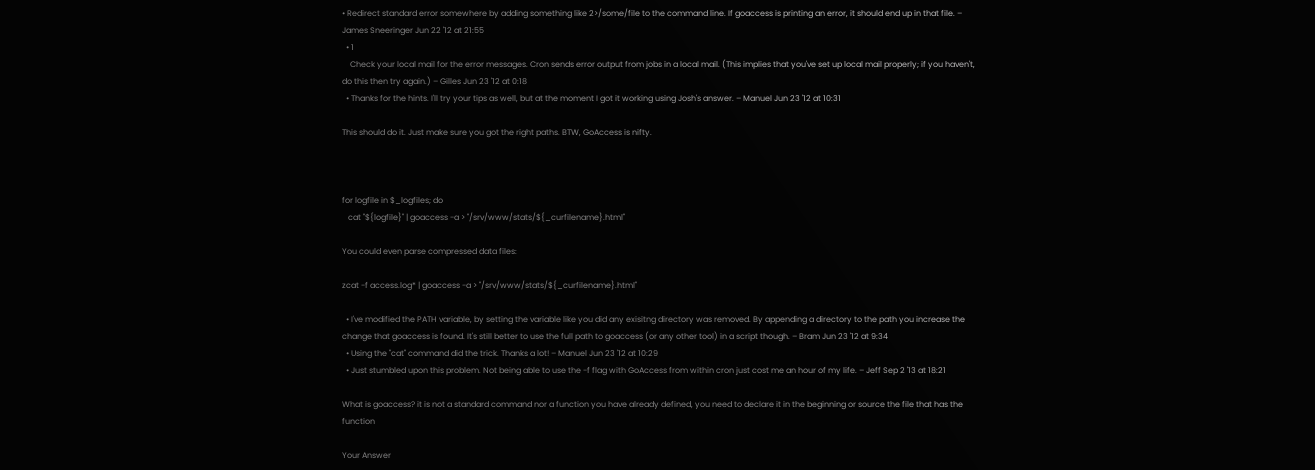• Redirect standard error somewhere by adding something like 2>/some/file to the command line. If goaccess is printing an error, it should end up in that file. – James Sneeringer Jun 22 '12 at 21:55
  • 1
    Check your local mail for the error messages. Cron sends error output from jobs in a local mail. (This implies that you've set up local mail properly; if you haven't, do this then try again.) – Gilles Jun 23 '12 at 0:18
  • Thanks for the hints. I'll try your tips as well, but at the moment I got it working using Josh's answer. – Manuel Jun 23 '12 at 10:31

This should do it. Just make sure you got the right paths. BTW, GoAccess is nifty.



for logfile in $_logfiles; do
   cat "${logfile}" | goaccess -a > "/srv/www/stats/${_curfilename}.html"

You could even parse compressed data files:

zcat -f access.log* | goaccess -a > "/srv/www/stats/${_curfilename}.html"

  • I've modified the PATH variable, by setting the variable like you did any exisitng directory was removed. By appending a directory to the path you increase the change that goaccess is found. It's still better to use the full path to goaccess (or any other tool) in a script though. – Bram Jun 23 '12 at 9:34
  • Using the "cat" command did the trick. Thanks a lot! – Manuel Jun 23 '12 at 10:29
  • Just stumbled upon this problem. Not being able to use the -f flag with GoAccess from within cron just cost me an hour of my life. – Jeff Sep 2 '13 at 18:21

What is goaccess? it is not a standard command nor a function you have already defined, you need to declare it in the beginning or source the file that has the function

Your Answer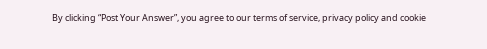By clicking “Post Your Answer”, you agree to our terms of service, privacy policy and cookie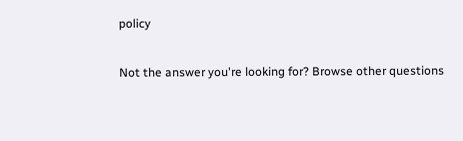policy

Not the answer you're looking for? Browse other questions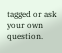tagged or ask your own question.